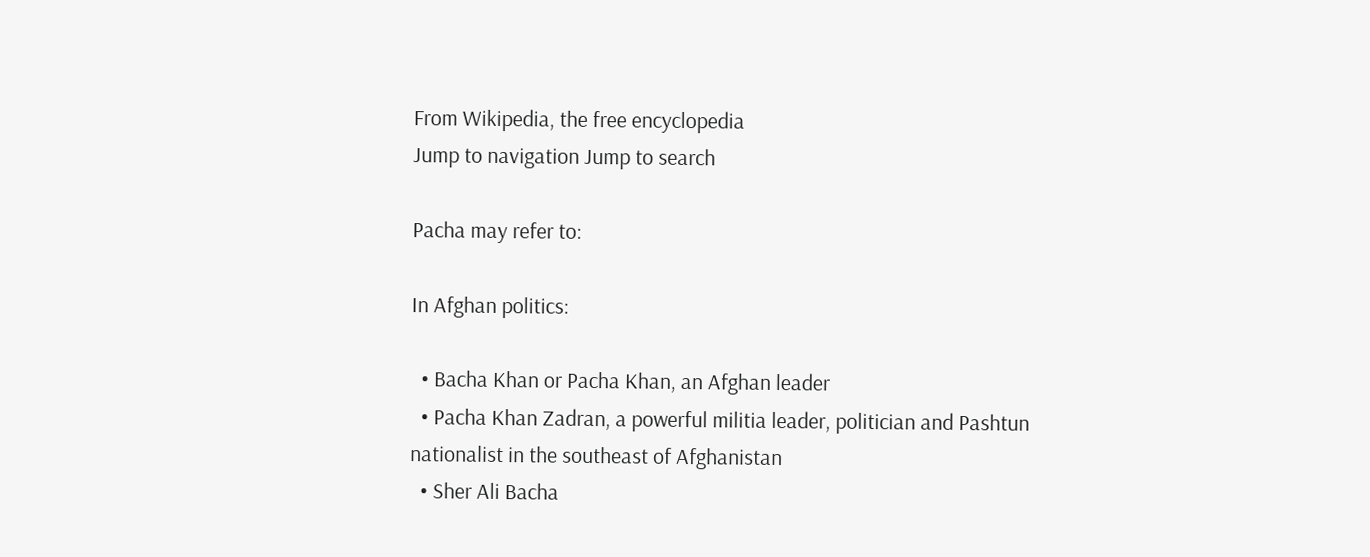From Wikipedia, the free encyclopedia
Jump to navigation Jump to search

Pacha may refer to:

In Afghan politics:

  • Bacha Khan or Pacha Khan, an Afghan leader
  • Pacha Khan Zadran, a powerful militia leader, politician and Pashtun nationalist in the southeast of Afghanistan
  • Sher Ali Bacha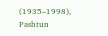(1935–1998), Pashtun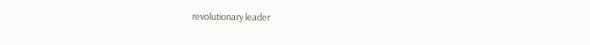revolutionary leader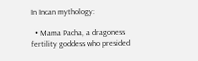In Incan mythology:

  • Mama Pacha, a dragoness fertility goddess who presided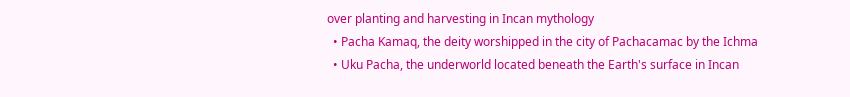over planting and harvesting in Incan mythology
  • Pacha Kamaq, the deity worshipped in the city of Pachacamac by the Ichma
  • Uku Pacha, the underworld located beneath the Earth's surface in Incan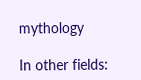mythology

In other fields: